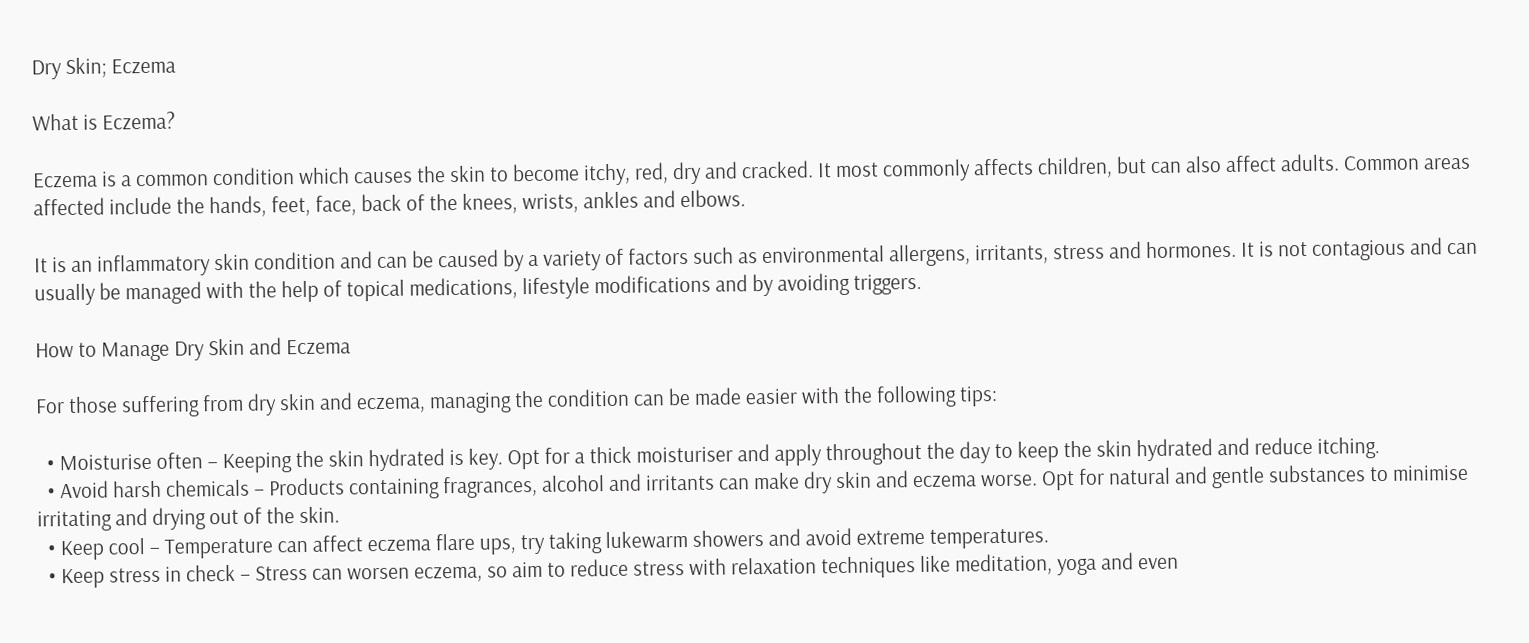Dry Skin; Eczema

What is Eczema?

Eczema is a common condition which causes the skin to become itchy, red, dry and cracked. It most commonly affects children, but can also affect adults. Common areas affected include the hands, feet, face, back of the knees, wrists, ankles and elbows.

It is an inflammatory skin condition and can be caused by a variety of factors such as environmental allergens, irritants, stress and hormones. It is not contagious and can usually be managed with the help of topical medications, lifestyle modifications and by avoiding triggers.

How to Manage Dry Skin and Eczema

For those suffering from dry skin and eczema, managing the condition can be made easier with the following tips:

  • Moisturise often – Keeping the skin hydrated is key. Opt for a thick moisturiser and apply throughout the day to keep the skin hydrated and reduce itching.
  • Avoid harsh chemicals – Products containing fragrances, alcohol and irritants can make dry skin and eczema worse. Opt for natural and gentle substances to minimise irritating and drying out of the skin.
  • Keep cool – Temperature can affect eczema flare ups, try taking lukewarm showers and avoid extreme temperatures.
  • Keep stress in check – Stress can worsen eczema, so aim to reduce stress with relaxation techniques like meditation, yoga and even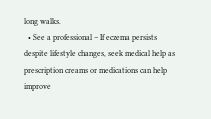long walks.
  • See a professional – If eczema persists despite lifestyle changes, seek medical help as prescription creams or medications can help improve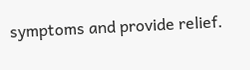symptoms and provide relief.